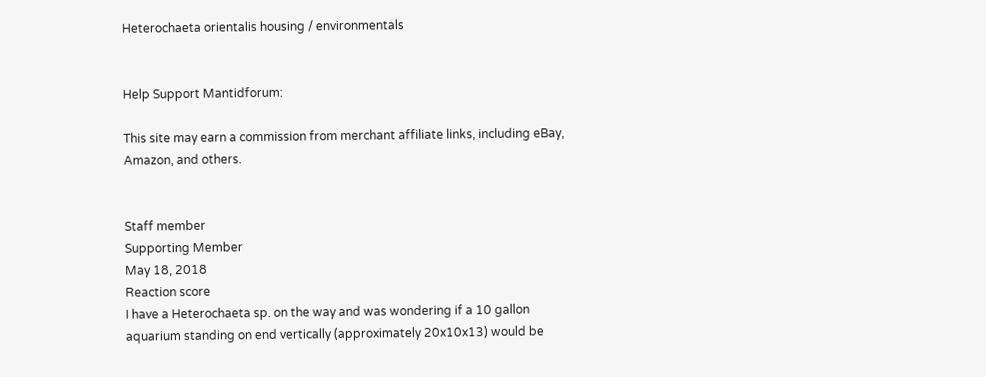Heterochaeta orientalis housing / environmentals


Help Support Mantidforum:

This site may earn a commission from merchant affiliate links, including eBay, Amazon, and others.


Staff member
Supporting Member
May 18, 2018
Reaction score
I have a Heterochaeta sp. on the way and was wondering if a 10 gallon aquarium standing on end vertically (approximately 20x10x13) would be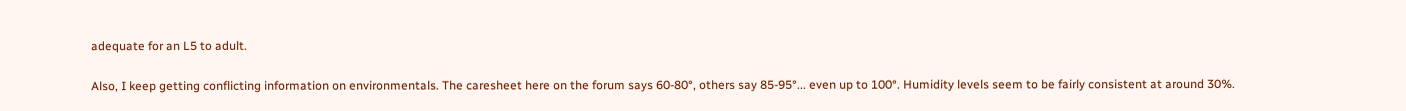adequate for an L5 to adult.

Also, I keep getting conflicting information on environmentals. The caresheet here on the forum says 60-80°, others say 85-95°... even up to 100°. Humidity levels seem to be fairly consistent at around 30%.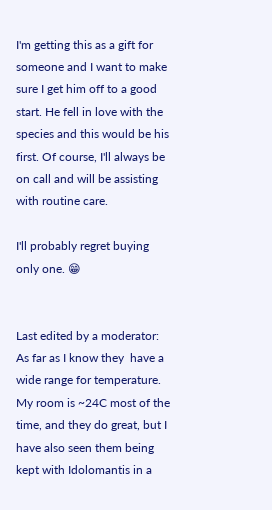I'm getting this as a gift for someone and I want to make sure I get him off to a good start. He fell in love with the species and this would be his first. Of course, I'll always be on call and will be assisting with routine care.

I'll probably regret buying only one. 😁


Last edited by a moderator:
As far as I know they  have a wide range for temperature. My room is ~24C most of the time, and they do great, but I have also seen them being kept with Idolomantis in a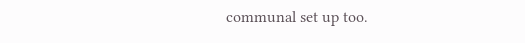communal set up too.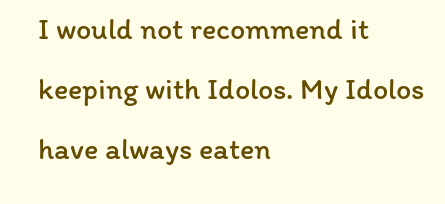I would not recommend it keeping with Idolos. My Idolos have always eaten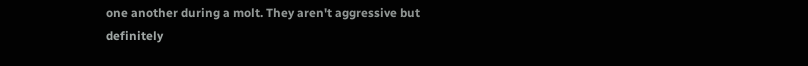one another during a molt. They aren't aggressive but definitely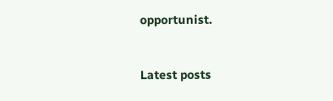opportunist.


Latest posts